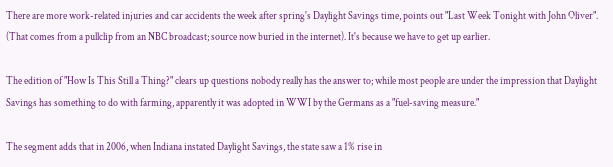There are more work-related injuries and car accidents the week after spring's Daylight Savings time, points out "Last Week Tonight with John Oliver". (That comes from a pullclip from an NBC broadcast; source now buried in the internet). It's because we have to get up earlier.

The edition of "How Is This Still a Thing?" clears up questions nobody really has the answer to; while most people are under the impression that Daylight Savings has something to do with farming, apparently it was adopted in WWI by the Germans as a "fuel-saving measure."

The segment adds that in 2006, when Indiana instated Daylight Savings, the state saw a 1% rise in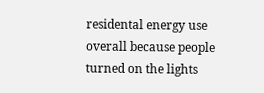residental energy use overall because people turned on the lights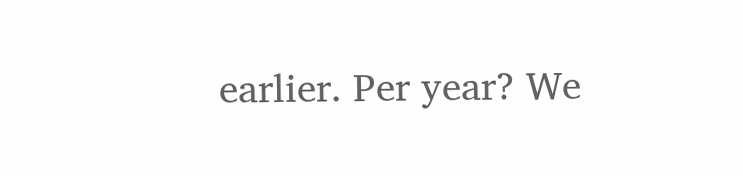earlier. Per year? We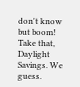don't know but boom! Take that, Daylight Savings. We guess.